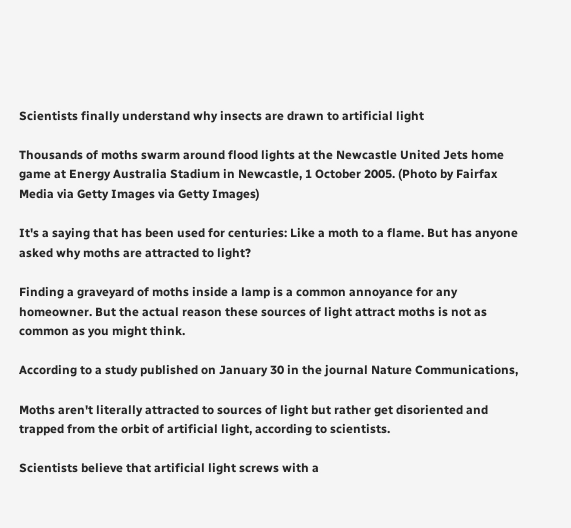Scientists finally understand why insects are drawn to artificial light

Thousands of moths swarm around flood lights at the Newcastle United Jets home game at Energy Australia Stadium in Newcastle, 1 October 2005. (Photo by Fairfax Media via Getty Images via Getty Images)

It's a saying that has been used for centuries: Like a moth to a flame. But has anyone asked why moths are attracted to light?

Finding a graveyard of moths inside a lamp is a common annoyance for any homeowner. But the actual reason these sources of light attract moths is not as common as you might think.

According to a study published on January 30 in the journal Nature Communications,

Moths aren't literally attracted to sources of light but rather get disoriented and trapped from the orbit of artificial light, according to scientists.

Scientists believe that artificial light screws with a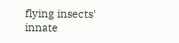flying insects' innate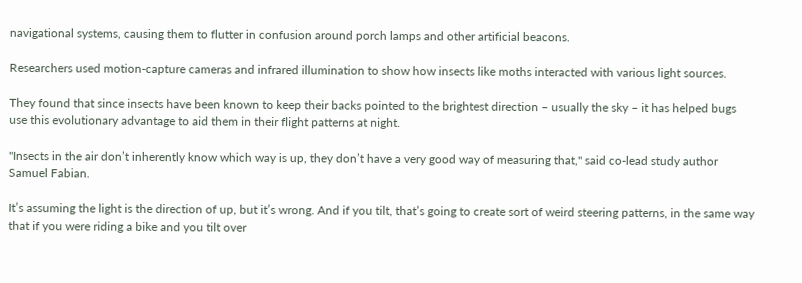navigational systems, causing them to flutter in confusion around porch lamps and other artificial beacons.

Researchers used motion-capture cameras and infrared illumination to show how insects like moths interacted with various light sources.

They found that since insects have been known to keep their backs pointed to the brightest direction – usually the sky – it has helped bugs use this evolutionary advantage to aid them in their flight patterns at night.

"Insects in the air don’t inherently know which way is up, they don’t have a very good way of measuring that," said co-lead study author Samuel Fabian.

It’s assuming the light is the direction of up, but it’s wrong. And if you tilt, that’s going to create sort of weird steering patterns, in the same way that if you were riding a bike and you tilt over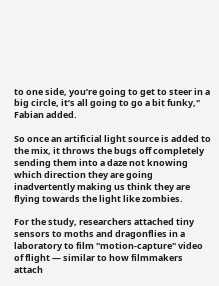to one side, you’re going to get to steer in a big circle, it’s all going to go a bit funky," Fabian added.

So once an artificial light source is added to the mix, it throws the bugs off completely sending them into a daze not knowing which direction they are going inadvertently making us think they are flying towards the light like zombies.

For the study, researchers attached tiny sensors to moths and dragonflies in a laboratory to film "motion-capture" video of flight — similar to how filmmakers attach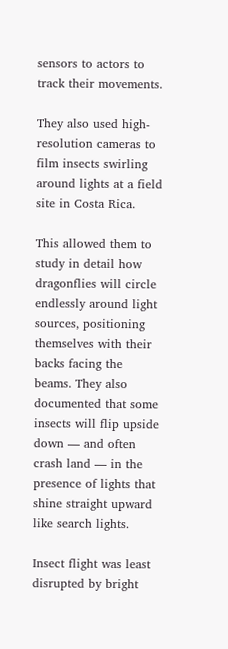sensors to actors to track their movements.

They also used high-resolution cameras to film insects swirling around lights at a field site in Costa Rica.

This allowed them to study in detail how dragonflies will circle endlessly around light sources, positioning themselves with their backs facing the beams. They also documented that some insects will flip upside down — and often crash land — in the presence of lights that shine straight upward like search lights.

Insect flight was least disrupted by bright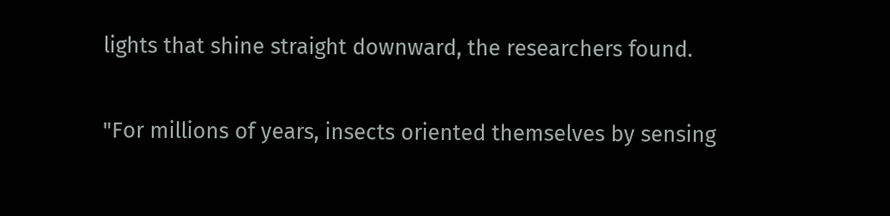lights that shine straight downward, the researchers found.

"For millions of years, insects oriented themselves by sensing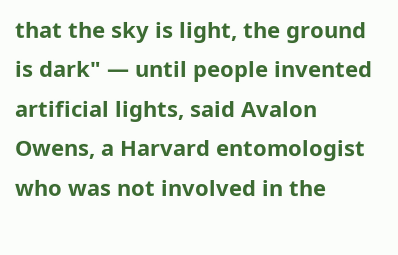that the sky is light, the ground is dark" — until people invented artificial lights, said Avalon Owens, a Harvard entomologist who was not involved in the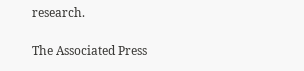research.

The Associated Press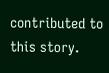contributed to this story.